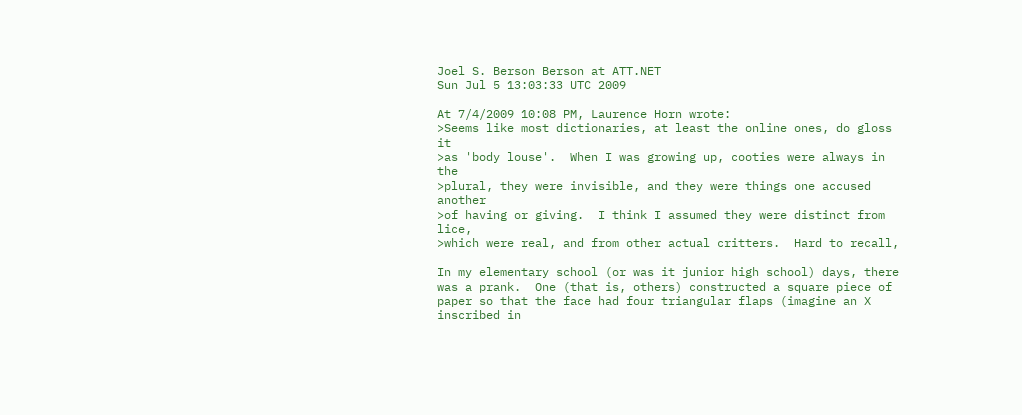Joel S. Berson Berson at ATT.NET
Sun Jul 5 13:03:33 UTC 2009

At 7/4/2009 10:08 PM, Laurence Horn wrote:
>Seems like most dictionaries, at least the online ones, do gloss it
>as 'body louse'.  When I was growing up, cooties were always in the
>plural, they were invisible, and they were things one accused another
>of having or giving.  I think I assumed they were distinct from lice,
>which were real, and from other actual critters.  Hard to recall,

In my elementary school (or was it junior high school) days, there
was a prank.  One (that is, others) constructed a square piece of
paper so that the face had four triangular flaps (imagine an X
inscribed in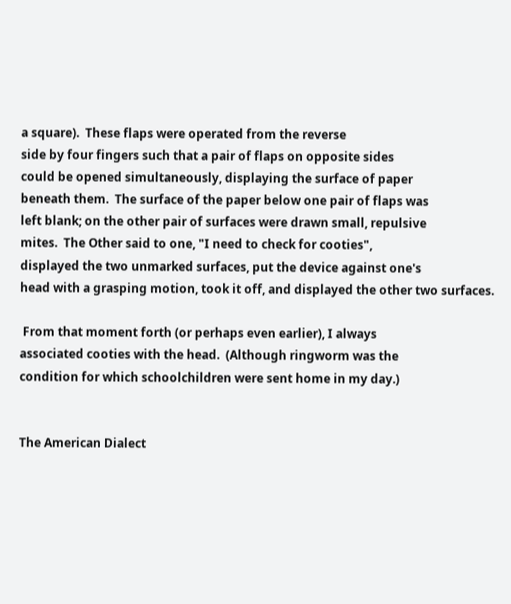a square).  These flaps were operated from the reverse
side by four fingers such that a pair of flaps on opposite sides
could be opened simultaneously, displaying the surface of paper
beneath them.  The surface of the paper below one pair of flaps was
left blank; on the other pair of surfaces were drawn small, repulsive
mites.  The Other said to one, "I need to check for cooties",
displayed the two unmarked surfaces, put the device against one's
head with a grasping motion, took it off, and displayed the other two surfaces.

 From that moment forth (or perhaps even earlier), I always
associated cooties with the head.  (Although ringworm was the
condition for which schoolchildren were sent home in my day.)


The American Dialect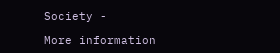Society -

More information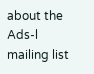about the Ads-l mailing list